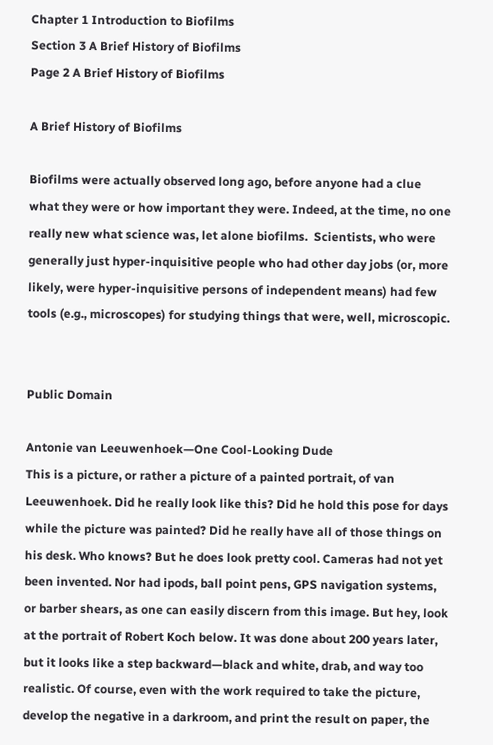Chapter 1 Introduction to Biofilms
Section 3 A Brief History of Biofilms
Page 2 A Brief History of Biofilms

A Brief History of Biofilms

Biofilms were actually observed long ago, before anyone had a clue what they were or how important they were. Indeed, at the time, no one really new what science was, let alone biofilms.  Scientists, who were generally just hyper-inquisitive people who had other day jobs (or, more likely, were hyper-inquisitive persons of independent means) had few tools (e.g., microscopes) for studying things that were, well, microscopic.


Public Domain

Antonie van Leeuwenhoek—One Cool-Looking Dude
This is a picture, or rather a picture of a painted portrait, of van Leeuwenhoek. Did he really look like this? Did he hold this pose for days while the picture was painted? Did he really have all of those things on his desk. Who knows? But he does look pretty cool. Cameras had not yet been invented. Nor had ipods, ball point pens, GPS navigation systems, or barber shears, as one can easily discern from this image. But hey, look at the portrait of Robert Koch below. It was done about 200 years later, but it looks like a step backward—black and white, drab, and way too realistic. Of course, even with the work required to take the picture, develop the negative in a darkroom, and print the result on paper, the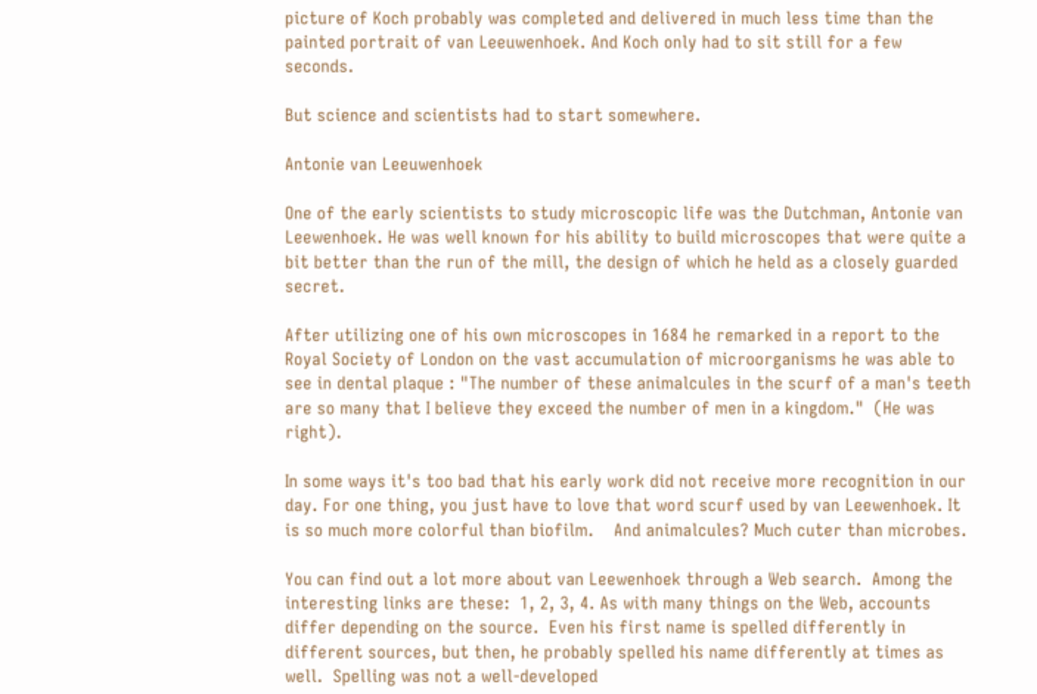picture of Koch probably was completed and delivered in much less time than the painted portrait of van Leeuwenhoek. And Koch only had to sit still for a few seconds.

But science and scientists had to start somewhere.

Antonie van Leeuwenhoek

One of the early scientists to study microscopic life was the Dutchman, Antonie van Leewenhoek. He was well known for his ability to build microscopes that were quite a bit better than the run of the mill, the design of which he held as a closely guarded secret.

After utilizing one of his own microscopes in 1684 he remarked in a report to the Royal Society of London on the vast accumulation of microorganisms he was able to see in dental plaque : "The number of these animalcules in the scurf of a man's teeth are so many that I believe they exceed the number of men in a kingdom."  (He was right).

In some ways it's too bad that his early work did not receive more recognition in our day. For one thing, you just have to love that word scurf used by van Leewenhoek. It is so much more colorful than biofilm.    And animalcules? Much cuter than microbes.

You can find out a lot more about van Leewenhoek through a Web search.  Among the interesting links are these:  1, 2, 3, 4. As with many things on the Web, accounts differ depending on the source.  Even his first name is spelled differently in different sources, but then, he probably spelled his name differently at times as well.  Spelling was not a well-developed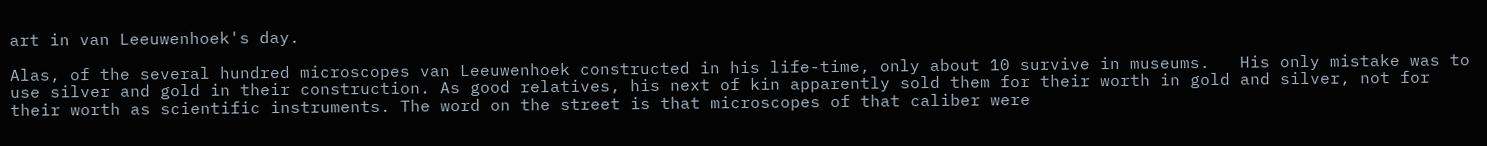art in van Leeuwenhoek's day.

Alas, of the several hundred microscopes van Leeuwenhoek constructed in his life-time, only about 10 survive in museums.   His only mistake was to use silver and gold in their construction. As good relatives, his next of kin apparently sold them for their worth in gold and silver, not for their worth as scientific instruments. The word on the street is that microscopes of that caliber were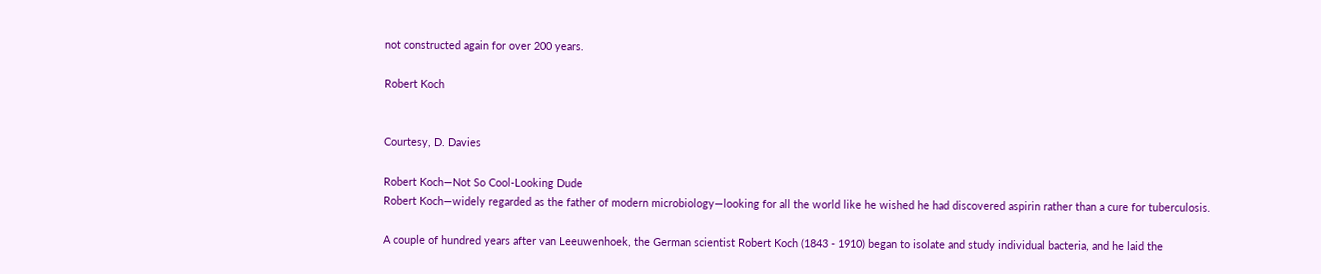not constructed again for over 200 years.

Robert Koch


Courtesy, D. Davies

Robert Koch—Not So Cool-Looking Dude
Robert Koch—widely regarded as the father of modern microbiology—looking for all the world like he wished he had discovered aspirin rather than a cure for tuberculosis.

A couple of hundred years after van Leeuwenhoek, the German scientist Robert Koch (1843 - 1910) began to isolate and study individual bacteria, and he laid the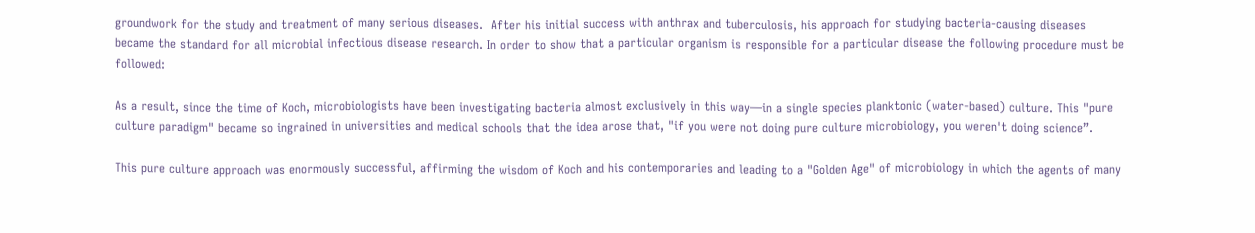groundwork for the study and treatment of many serious diseases.  After his initial success with anthrax and tuberculosis, his approach for studying bacteria-causing diseases became the standard for all microbial infectious disease research. In order to show that a particular organism is responsible for a particular disease the following procedure must be followed:

As a result, since the time of Koch, microbiologists have been investigating bacteria almost exclusively in this way—in a single species planktonic (water-based) culture. This "pure culture paradigm" became so ingrained in universities and medical schools that the idea arose that, "if you were not doing pure culture microbiology, you weren't doing science”.

This pure culture approach was enormously successful, affirming the wisdom of Koch and his contemporaries and leading to a "Golden Age" of microbiology in which the agents of many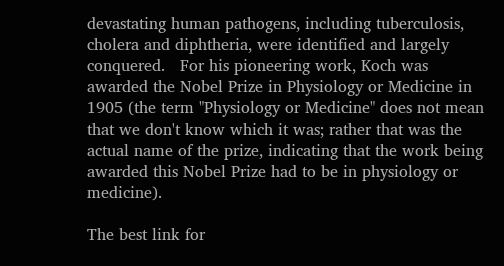devastating human pathogens, including tuberculosis, cholera and diphtheria, were identified and largely conquered.   For his pioneering work, Koch was awarded the Nobel Prize in Physiology or Medicine in 1905 (the term "Physiology or Medicine" does not mean that we don't know which it was; rather that was the actual name of the prize, indicating that the work being awarded this Nobel Prize had to be in physiology or medicine).

The best link for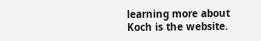learning more about Koch is the website.